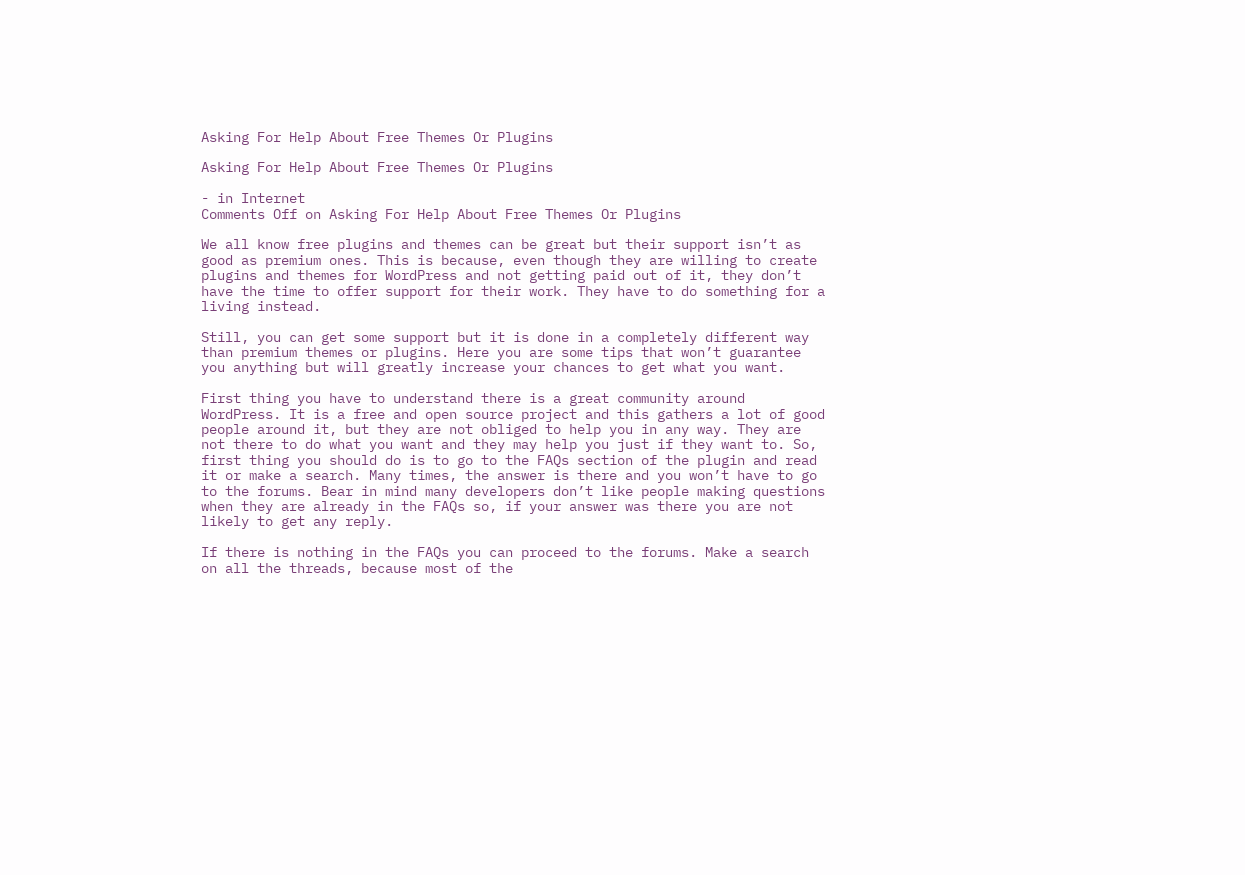Asking For Help About Free Themes Or Plugins

Asking For Help About Free Themes Or Plugins

- in Internet
Comments Off on Asking For Help About Free Themes Or Plugins

We all know free plugins and themes can be great but their support isn’t as good as premium ones. This is because, even though they are willing to create plugins and themes for WordPress and not getting paid out of it, they don’t have the time to offer support for their work. They have to do something for a living instead.

Still, you can get some support but it is done in a completely different way than premium themes or plugins. Here you are some tips that won’t guarantee you anything but will greatly increase your chances to get what you want.

First thing you have to understand there is a great community around WordPress. It is a free and open source project and this gathers a lot of good people around it, but they are not obliged to help you in any way. They are not there to do what you want and they may help you just if they want to. So, first thing you should do is to go to the FAQs section of the plugin and read it or make a search. Many times, the answer is there and you won’t have to go to the forums. Bear in mind many developers don’t like people making questions when they are already in the FAQs so, if your answer was there you are not likely to get any reply.

If there is nothing in the FAQs you can proceed to the forums. Make a search on all the threads, because most of the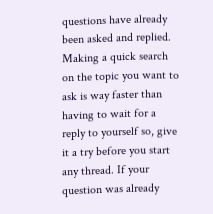questions have already been asked and replied. Making a quick search on the topic you want to ask is way faster than having to wait for a reply to yourself so, give it a try before you start any thread. If your question was already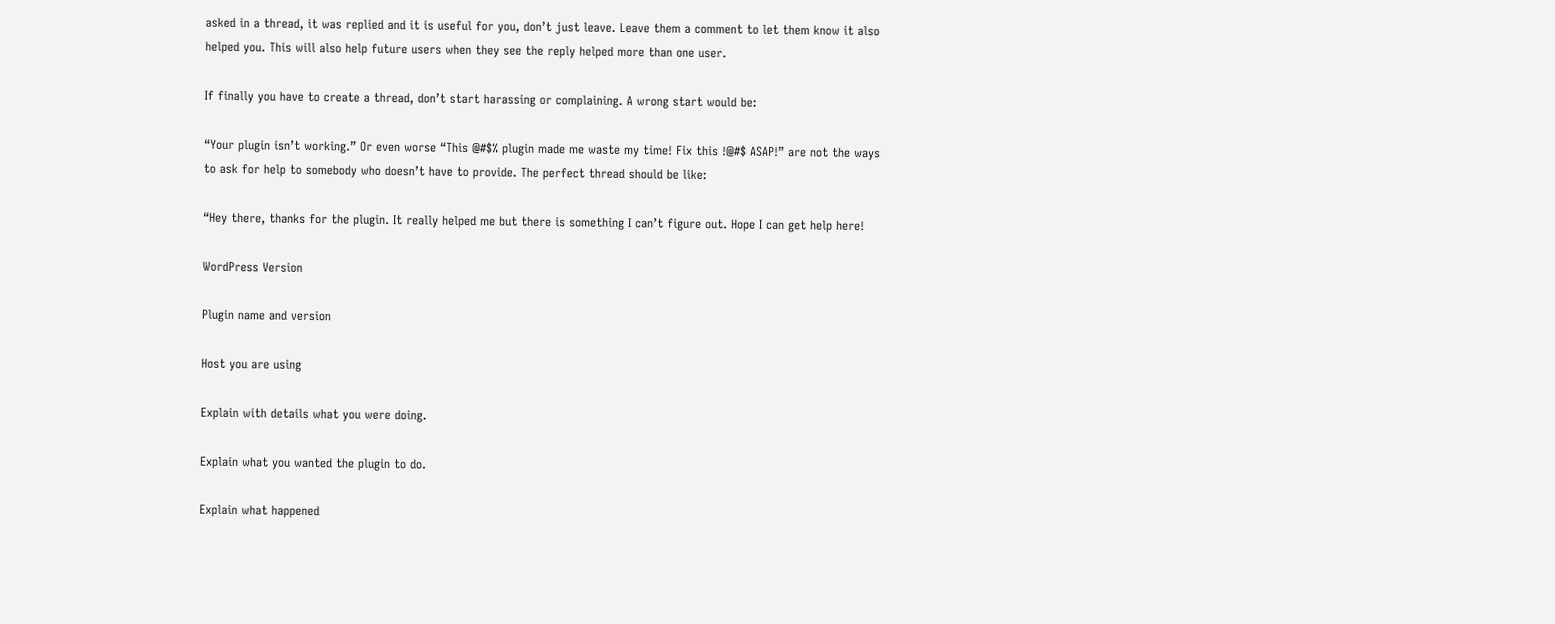asked in a thread, it was replied and it is useful for you, don’t just leave. Leave them a comment to let them know it also helped you. This will also help future users when they see the reply helped more than one user.

If finally you have to create a thread, don’t start harassing or complaining. A wrong start would be:

“Your plugin isn’t working.” Or even worse “This @#$% plugin made me waste my time! Fix this !@#$ ASAP!” are not the ways to ask for help to somebody who doesn’t have to provide. The perfect thread should be like:

“Hey there, thanks for the plugin. It really helped me but there is something I can’t figure out. Hope I can get help here!

WordPress Version

Plugin name and version

Host you are using

Explain with details what you were doing.

Explain what you wanted the plugin to do.

Explain what happened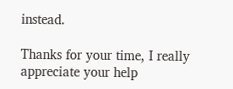instead.

Thanks for your time, I really appreciate your help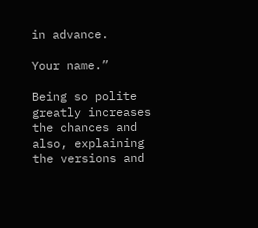in advance.

Your name.”

Being so polite greatly increases the chances and also, explaining the versions and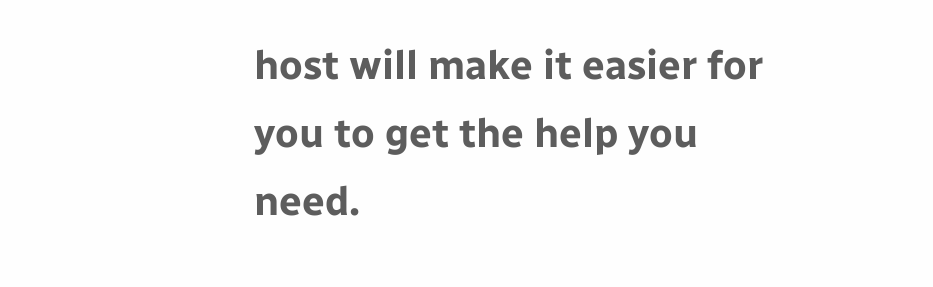host will make it easier for you to get the help you need.